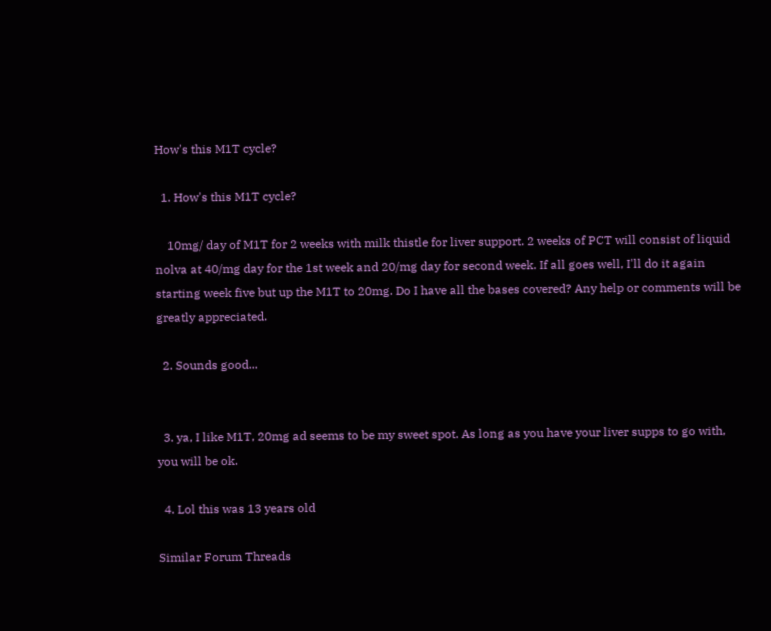How's this M1T cycle?

  1. How's this M1T cycle?

    10mg/ day of M1T for 2 weeks with milk thistle for liver support. 2 weeks of PCT will consist of liquid nolva at 40/mg day for the 1st week and 20/mg day for second week. If all goes well, I'll do it again starting week five but up the M1T to 20mg. Do I have all the bases covered? Any help or comments will be greatly appreciated.

  2. Sounds good...


  3. ya, I like M1T, 20mg ad seems to be my sweet spot. As long as you have your liver supps to go with, you will be ok.

  4. Lol this was 13 years old

Similar Forum Threads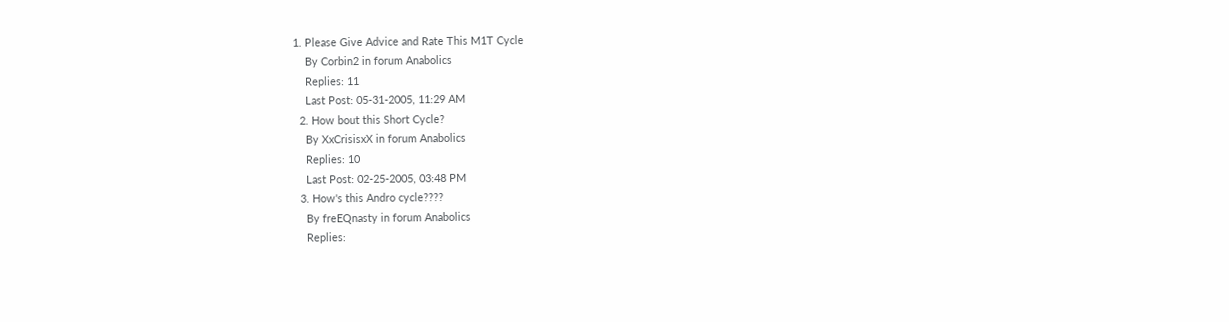1. Please Give Advice and Rate This M1T Cycle
    By Corbin2 in forum Anabolics
    Replies: 11
    Last Post: 05-31-2005, 11:29 AM
  2. How bout this Short Cycle?
    By XxCrisisxX in forum Anabolics
    Replies: 10
    Last Post: 02-25-2005, 03:48 PM
  3. How's this Andro cycle????
    By freEQnasty in forum Anabolics
    Replies: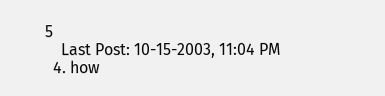5
    Last Post: 10-15-2003, 11:04 PM
  4. how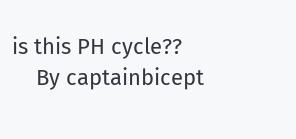is this PH cycle??
    By captainbicept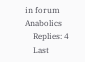in forum Anabolics
    Replies: 4
    Last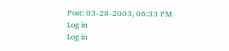Post: 03-28-2003, 06:33 PM
Log in
Log in